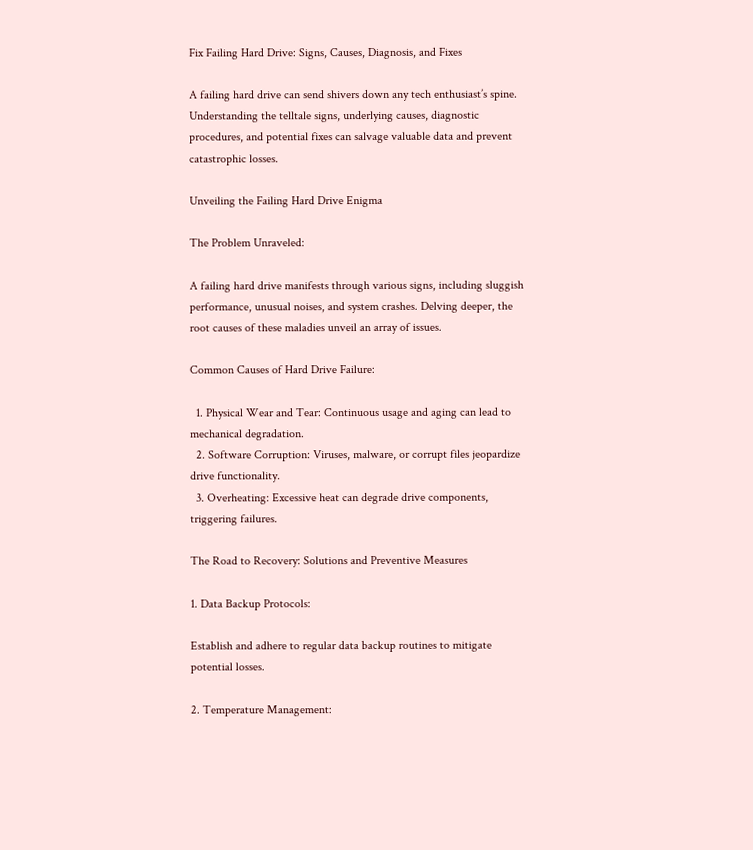Fix Failing Hard Drive: Signs, Causes, Diagnosis, and Fixes

A failing hard drive can send shivers down any tech enthusiast’s spine. Understanding the telltale signs, underlying causes, diagnostic procedures, and potential fixes can salvage valuable data and prevent catastrophic losses.

Unveiling the Failing Hard Drive Enigma

The Problem Unraveled:

A failing hard drive manifests through various signs, including sluggish performance, unusual noises, and system crashes. Delving deeper, the root causes of these maladies unveil an array of issues.

Common Causes of Hard Drive Failure:

  1. Physical Wear and Tear: Continuous usage and aging can lead to mechanical degradation.
  2. Software Corruption: Viruses, malware, or corrupt files jeopardize drive functionality.
  3. Overheating: Excessive heat can degrade drive components, triggering failures.

The Road to Recovery: Solutions and Preventive Measures

1. Data Backup Protocols:

Establish and adhere to regular data backup routines to mitigate potential losses.

2. Temperature Management: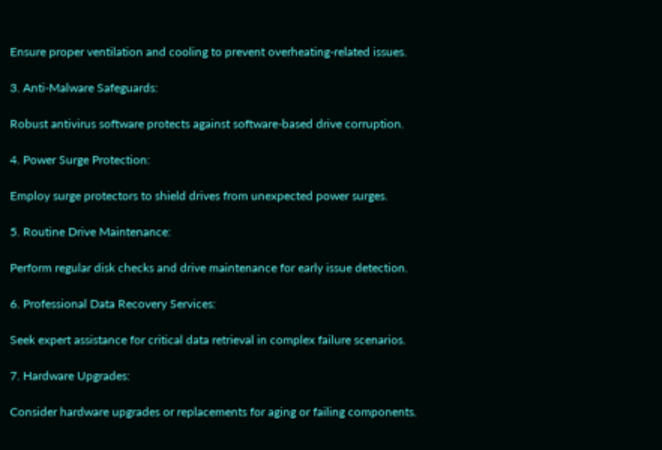Ensure proper ventilation and cooling to prevent overheating-related issues.

3. Anti-Malware Safeguards:

Robust antivirus software protects against software-based drive corruption.

4. Power Surge Protection:

Employ surge protectors to shield drives from unexpected power surges.

5. Routine Drive Maintenance:

Perform regular disk checks and drive maintenance for early issue detection.

6. Professional Data Recovery Services:

Seek expert assistance for critical data retrieval in complex failure scenarios.

7. Hardware Upgrades:

Consider hardware upgrades or replacements for aging or failing components.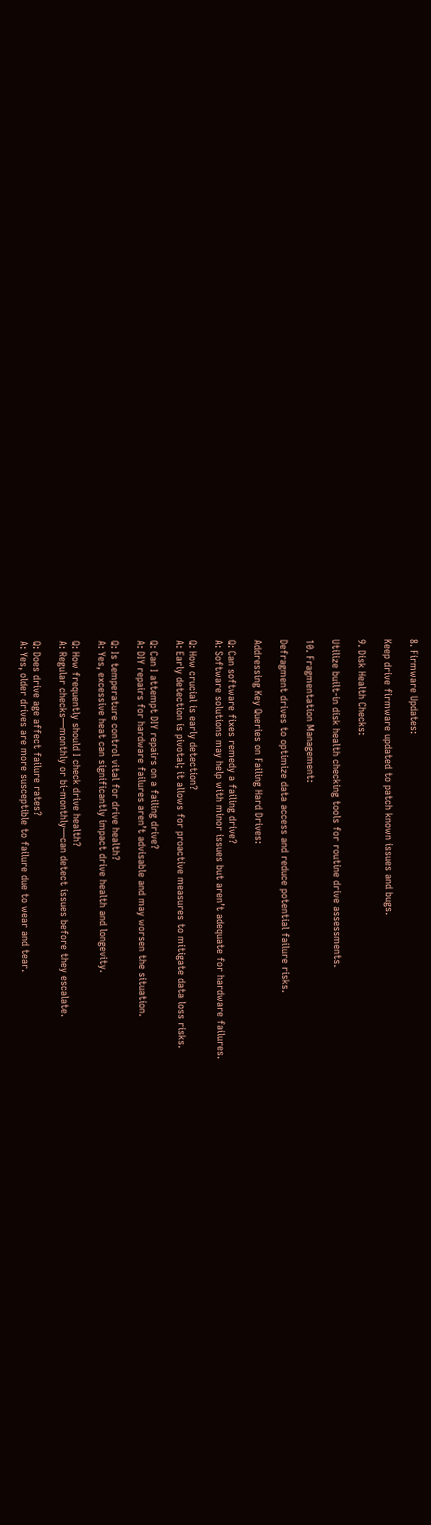8. Firmware Updates:

Keep drive firmware updated to patch known issues and bugs.

9. Disk Health Checks:

Utilize built-in disk health checking tools for routine drive assessments.

10. Fragmentation Management:

Defragment drives to optimize data access and reduce potential failure risks.

Addressing Key Queries on Failing Hard Drives:

Q: Can software fixes remedy a failing drive?
A: Software solutions may help with minor issues but aren’t adequate for hardware failures.

Q: How crucial is early detection?
A: Early detection is pivotal; it allows for proactive measures to mitigate data loss risks.

Q: Can I attempt DIY repairs on a failing drive?
A: DIY repairs for hardware failures aren’t advisable and may worsen the situation.

Q: Is temperature control vital for drive health?
A: Yes, excessive heat can significantly impact drive health and longevity.

Q: How frequently should I check drive health?
A: Regular checks—monthly or bi-monthly—can detect issues before they escalate.

Q: Does drive age affect failure rates?
A: Yes, older drives are more susceptible to failure due to wear and tear.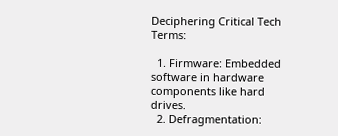Deciphering Critical Tech Terms:

  1. Firmware: Embedded software in hardware components like hard drives.
  2. Defragmentation: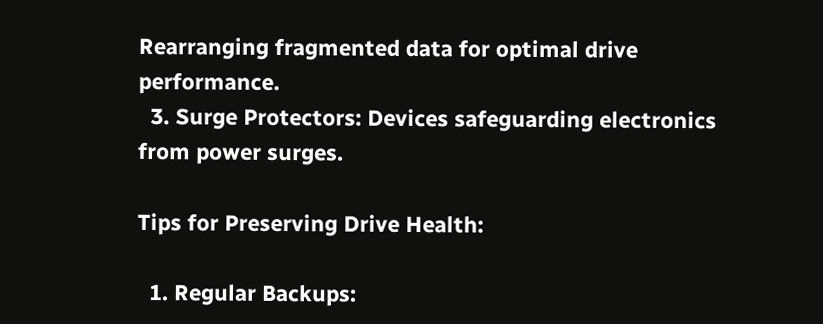Rearranging fragmented data for optimal drive performance.
  3. Surge Protectors: Devices safeguarding electronics from power surges.

Tips for Preserving Drive Health:

  1. Regular Backups: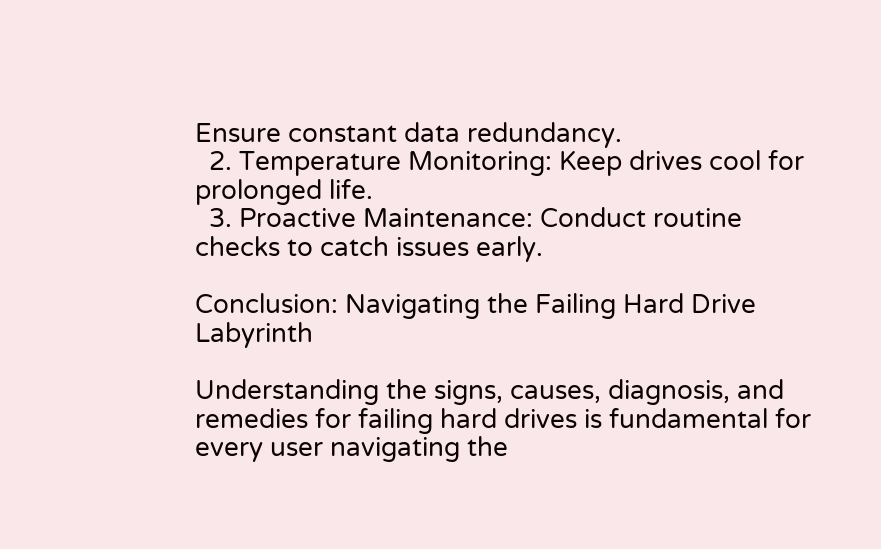Ensure constant data redundancy.
  2. Temperature Monitoring: Keep drives cool for prolonged life.
  3. Proactive Maintenance: Conduct routine checks to catch issues early.

Conclusion: Navigating the Failing Hard Drive Labyrinth

Understanding the signs, causes, diagnosis, and remedies for failing hard drives is fundamental for every user navigating the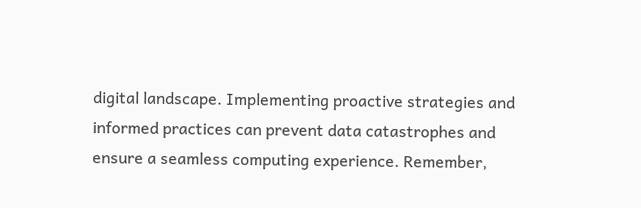digital landscape. Implementing proactive strategies and informed practices can prevent data catastrophes and ensure a seamless computing experience. Remember,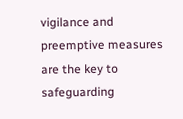vigilance and preemptive measures are the key to safeguarding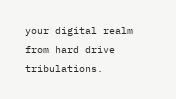your digital realm from hard drive tribulations.